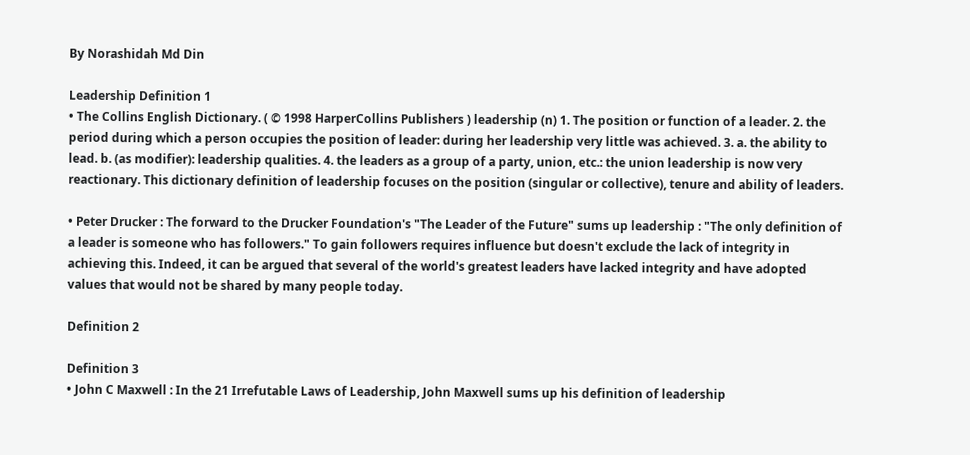By Norashidah Md Din

Leadership Definition 1
• The Collins English Dictionary. ( © 1998 HarperCollins Publishers ) leadership (n) 1. The position or function of a leader. 2. the period during which a person occupies the position of leader: during her leadership very little was achieved. 3. a. the ability to lead. b. (as modifier): leadership qualities. 4. the leaders as a group of a party, union, etc.: the union leadership is now very reactionary. This dictionary definition of leadership focuses on the position (singular or collective), tenure and ability of leaders.

• Peter Drucker : The forward to the Drucker Foundation's "The Leader of the Future" sums up leadership : "The only definition of a leader is someone who has followers." To gain followers requires influence but doesn't exclude the lack of integrity in achieving this. Indeed, it can be argued that several of the world's greatest leaders have lacked integrity and have adopted values that would not be shared by many people today.

Definition 2

Definition 3
• John C Maxwell : In the 21 Irrefutable Laws of Leadership, John Maxwell sums up his definition of leadership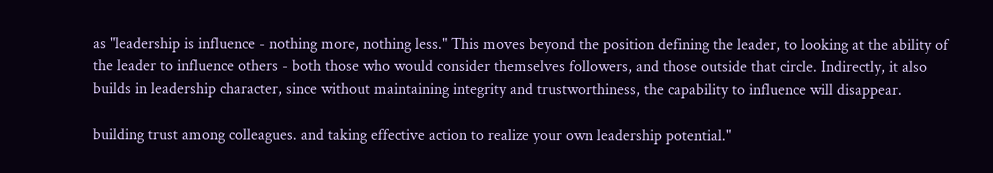as "leadership is influence - nothing more, nothing less." This moves beyond the position defining the leader, to looking at the ability of the leader to influence others - both those who would consider themselves followers, and those outside that circle. Indirectly, it also builds in leadership character, since without maintaining integrity and trustworthiness, the capability to influence will disappear.

building trust among colleagues. and taking effective action to realize your own leadership potential."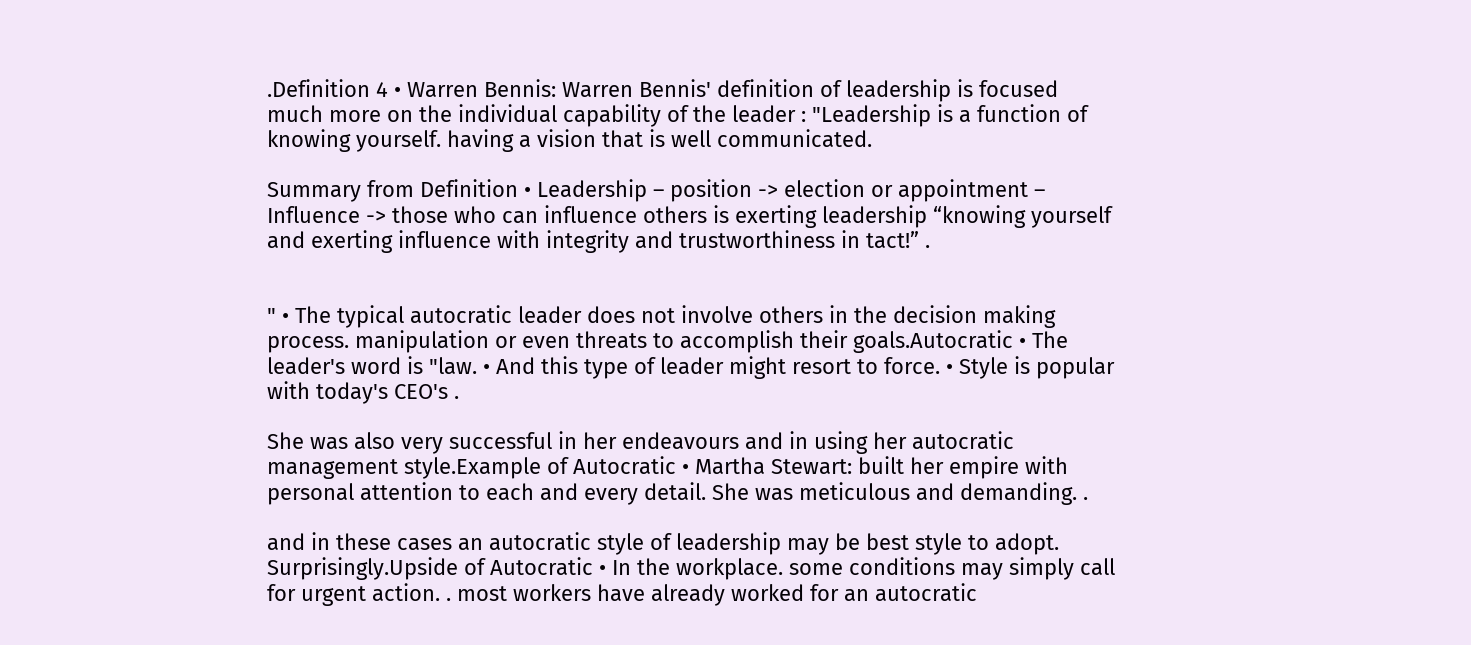.Definition 4 • Warren Bennis: Warren Bennis' definition of leadership is focused much more on the individual capability of the leader : "Leadership is a function of knowing yourself. having a vision that is well communicated.

Summary from Definition • Leadership – position -> election or appointment – Influence -> those who can influence others is exerting leadership “knowing yourself and exerting influence with integrity and trustworthiness in tact!” .


" • The typical autocratic leader does not involve others in the decision making process. manipulation or even threats to accomplish their goals.Autocratic • The leader's word is "law. • And this type of leader might resort to force. • Style is popular with today's CEO's .

She was also very successful in her endeavours and in using her autocratic management style.Example of Autocratic • Martha Stewart: built her empire with personal attention to each and every detail. She was meticulous and demanding. .

and in these cases an autocratic style of leadership may be best style to adopt. Surprisingly.Upside of Autocratic • In the workplace. some conditions may simply call for urgent action. . most workers have already worked for an autocratic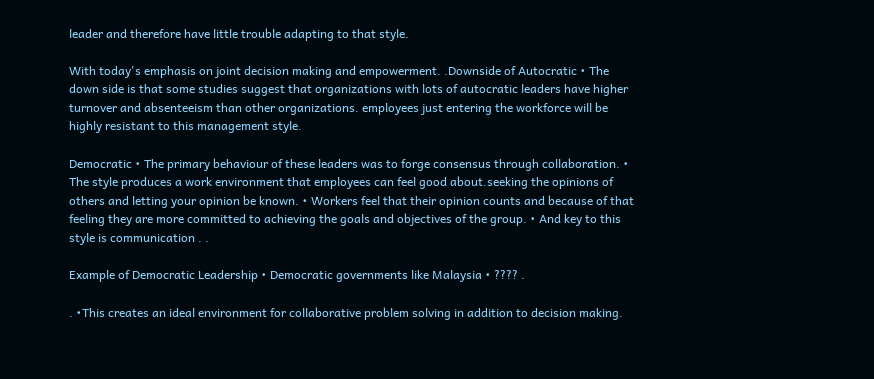leader and therefore have little trouble adapting to that style.

With today's emphasis on joint decision making and empowerment. .Downside of Autocratic • The down side is that some studies suggest that organizations with lots of autocratic leaders have higher turnover and absenteeism than other organizations. employees just entering the workforce will be highly resistant to this management style.

Democratic • The primary behaviour of these leaders was to forge consensus through collaboration. • The style produces a work environment that employees can feel good about.seeking the opinions of others and letting your opinion be known. • Workers feel that their opinion counts and because of that feeling they are more committed to achieving the goals and objectives of the group. • And key to this style is communication . .

Example of Democratic Leadership • Democratic governments like Malaysia • ???? .

. •This creates an ideal environment for collaborative problem solving in addition to decision making.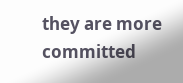they are more committed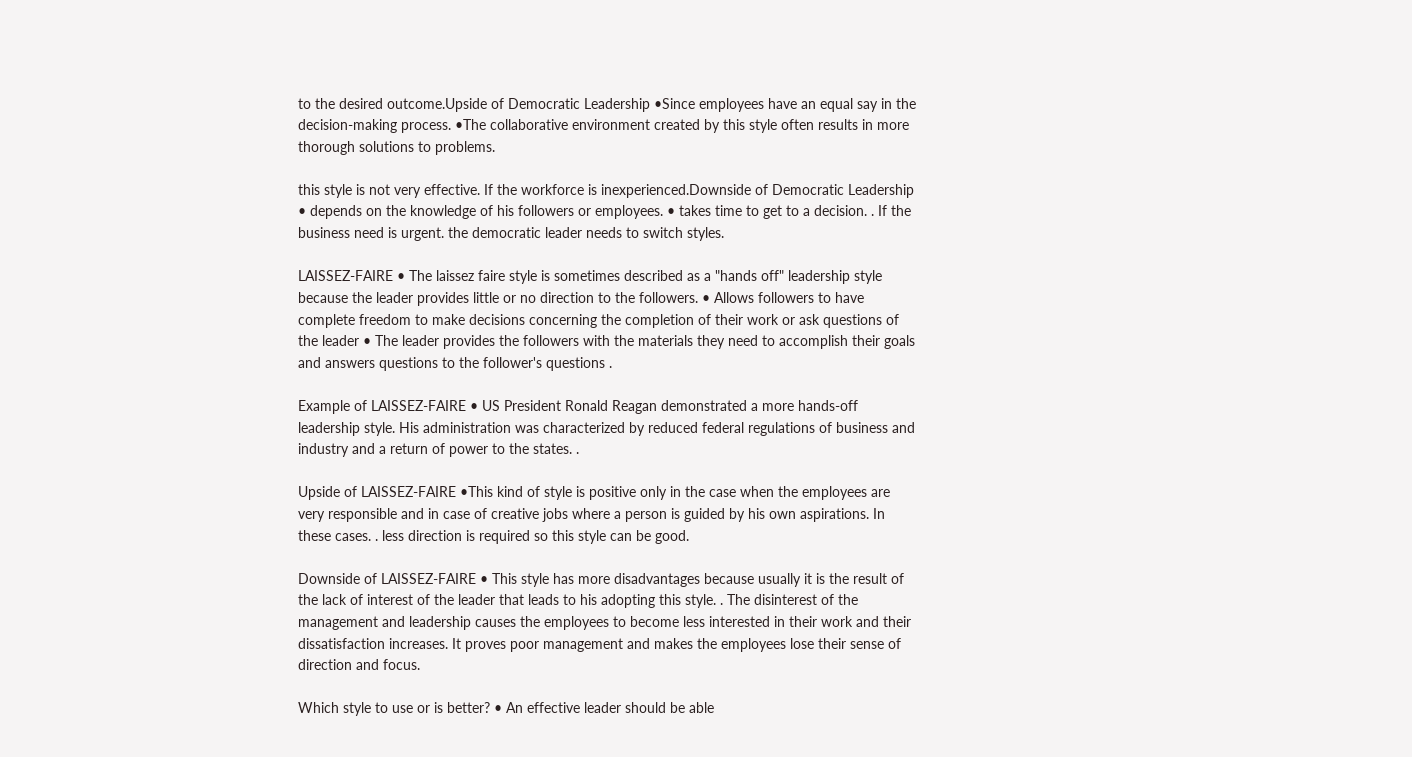to the desired outcome.Upside of Democratic Leadership •Since employees have an equal say in the decision-making process. •The collaborative environment created by this style often results in more thorough solutions to problems.

this style is not very effective. If the workforce is inexperienced.Downside of Democratic Leadership • depends on the knowledge of his followers or employees. • takes time to get to a decision. . If the business need is urgent. the democratic leader needs to switch styles.

LAISSEZ-FAIRE • The laissez faire style is sometimes described as a "hands off" leadership style because the leader provides little or no direction to the followers. • Allows followers to have complete freedom to make decisions concerning the completion of their work or ask questions of the leader • The leader provides the followers with the materials they need to accomplish their goals and answers questions to the follower's questions .

Example of LAISSEZ-FAIRE • US President Ronald Reagan demonstrated a more hands-off leadership style. His administration was characterized by reduced federal regulations of business and industry and a return of power to the states. .

Upside of LAISSEZ-FAIRE •This kind of style is positive only in the case when the employees are very responsible and in case of creative jobs where a person is guided by his own aspirations. In these cases. . less direction is required so this style can be good.

Downside of LAISSEZ-FAIRE • This style has more disadvantages because usually it is the result of the lack of interest of the leader that leads to his adopting this style. . The disinterest of the management and leadership causes the employees to become less interested in their work and their dissatisfaction increases. It proves poor management and makes the employees lose their sense of direction and focus.

Which style to use or is better? • An effective leader should be able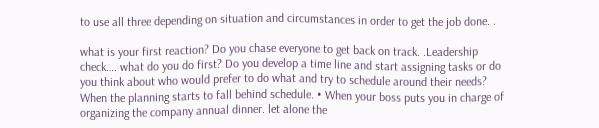to use all three depending on situation and circumstances in order to get the job done. .

what is your first reaction? Do you chase everyone to get back on track. .Leadership check…. what do you do first? Do you develop a time line and start assigning tasks or do you think about who would prefer to do what and try to schedule around their needs? When the planning starts to fall behind schedule. • When your boss puts you in charge of organizing the company annual dinner. let alone the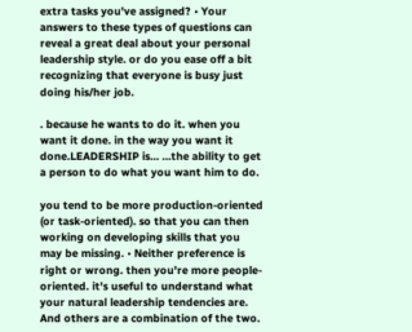extra tasks you've assigned? • Your answers to these types of questions can reveal a great deal about your personal leadership style. or do you ease off a bit recognizing that everyone is busy just doing his/her job.

. because he wants to do it. when you want it done. in the way you want it done.LEADERSHIP is… …the ability to get a person to do what you want him to do.

you tend to be more production-oriented (or task-oriented). so that you can then working on developing skills that you may be missing. • Neither preference is right or wrong. then you're more people-oriented. it's useful to understand what your natural leadership tendencies are. And others are a combination of the two.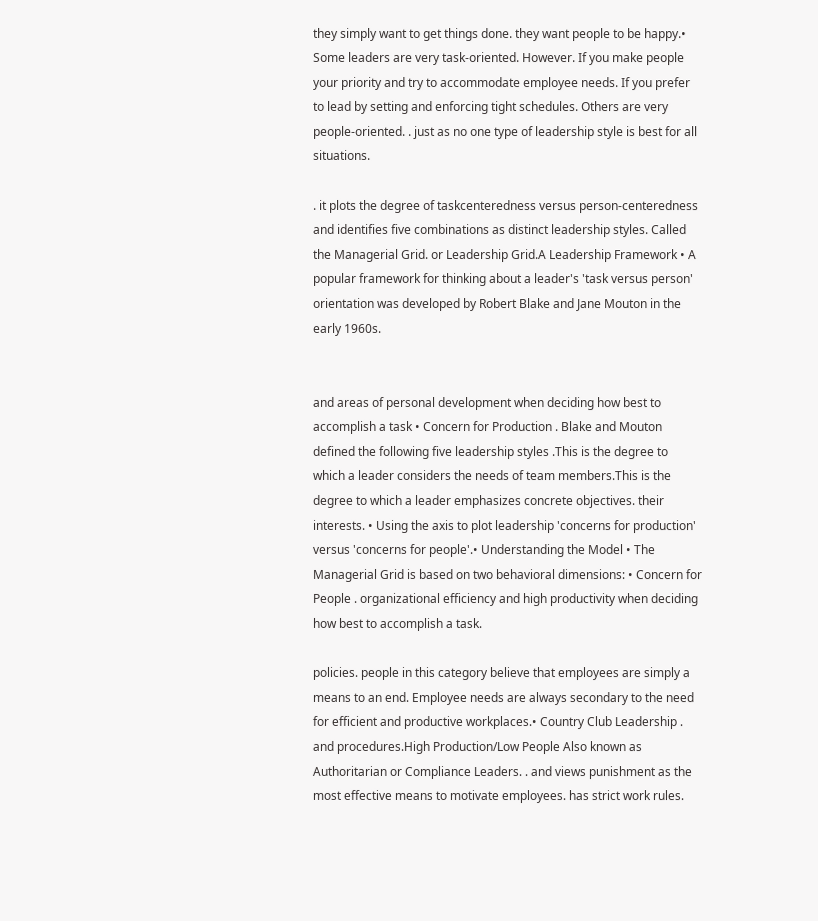they simply want to get things done. they want people to be happy.• Some leaders are very task-oriented. However. If you make people your priority and try to accommodate employee needs. If you prefer to lead by setting and enforcing tight schedules. Others are very people-oriented. . just as no one type of leadership style is best for all situations.

. it plots the degree of taskcenteredness versus person-centeredness and identifies five combinations as distinct leadership styles. Called the Managerial Grid. or Leadership Grid.A Leadership Framework • A popular framework for thinking about a leader's 'task versus person' orientation was developed by Robert Blake and Jane Mouton in the early 1960s.


and areas of personal development when deciding how best to accomplish a task • Concern for Production . Blake and Mouton defined the following five leadership styles .This is the degree to which a leader considers the needs of team members.This is the degree to which a leader emphasizes concrete objectives. their interests. • Using the axis to plot leadership 'concerns for production' versus 'concerns for people'.• Understanding the Model • The Managerial Grid is based on two behavioral dimensions: • Concern for People . organizational efficiency and high productivity when deciding how best to accomplish a task.

policies. people in this category believe that employees are simply a means to an end. Employee needs are always secondary to the need for efficient and productive workplaces.• Country Club Leadership . and procedures.High Production/Low People Also known as Authoritarian or Compliance Leaders. . and views punishment as the most effective means to motivate employees. has strict work rules.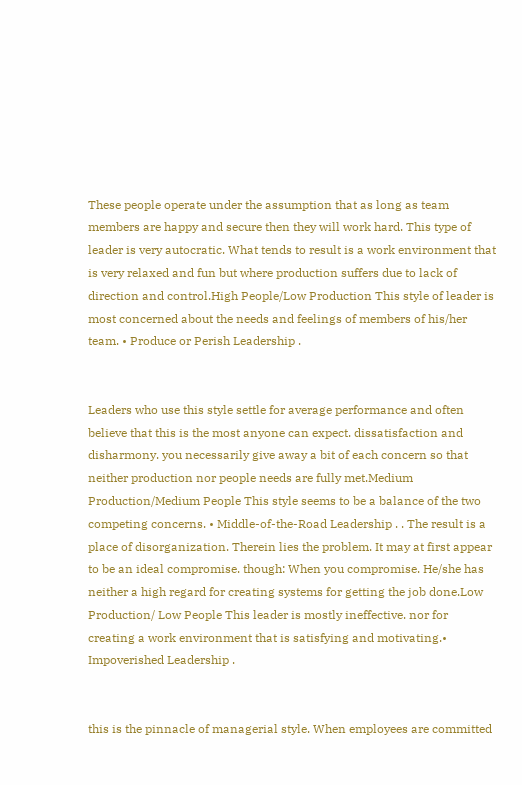These people operate under the assumption that as long as team members are happy and secure then they will work hard. This type of leader is very autocratic. What tends to result is a work environment that is very relaxed and fun but where production suffers due to lack of direction and control.High People/Low Production This style of leader is most concerned about the needs and feelings of members of his/her team. • Produce or Perish Leadership .


Leaders who use this style settle for average performance and often believe that this is the most anyone can expect. dissatisfaction and disharmony. you necessarily give away a bit of each concern so that neither production nor people needs are fully met.Medium Production/Medium People This style seems to be a balance of the two competing concerns. • Middle-of-the-Road Leadership . . The result is a place of disorganization. Therein lies the problem. It may at first appear to be an ideal compromise. though: When you compromise. He/she has neither a high regard for creating systems for getting the job done.Low Production/ Low People This leader is mostly ineffective. nor for creating a work environment that is satisfying and motivating.• Impoverished Leadership .


this is the pinnacle of managerial style. When employees are committed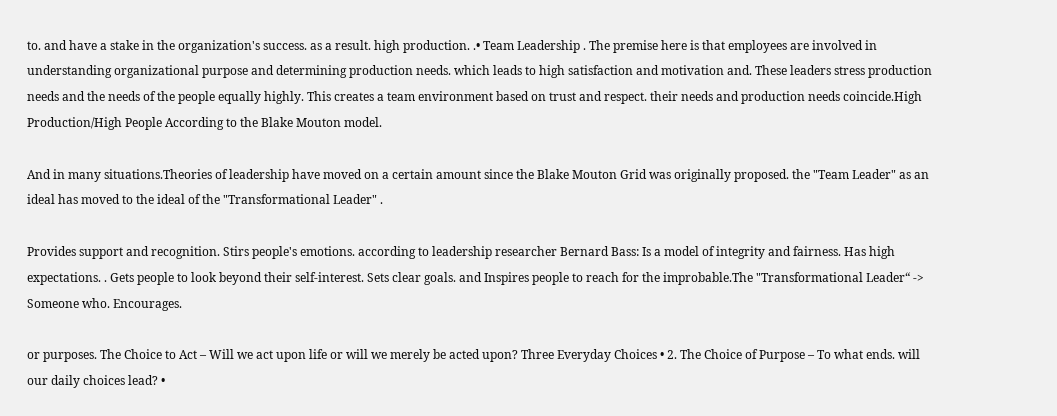to. and have a stake in the organization's success. as a result. high production. .• Team Leadership . The premise here is that employees are involved in understanding organizational purpose and determining production needs. which leads to high satisfaction and motivation and. These leaders stress production needs and the needs of the people equally highly. This creates a team environment based on trust and respect. their needs and production needs coincide.High Production/High People According to the Blake Mouton model.

And in many situations.Theories of leadership have moved on a certain amount since the Blake Mouton Grid was originally proposed. the "Team Leader" as an ideal has moved to the ideal of the "Transformational Leader" .

Provides support and recognition. Stirs people's emotions. according to leadership researcher Bernard Bass: Is a model of integrity and fairness. Has high expectations. . Gets people to look beyond their self-interest. Sets clear goals. and Inspires people to reach for the improbable.The "Transformational Leader“ -> Someone who. Encourages.

or purposes. The Choice to Act – Will we act upon life or will we merely be acted upon? Three Everyday Choices • 2. The Choice of Purpose – To what ends. will our daily choices lead? •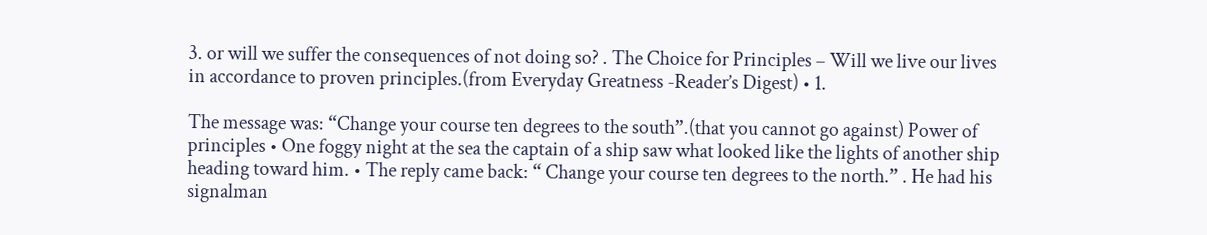3. or will we suffer the consequences of not doing so? . The Choice for Principles – Will we live our lives in accordance to proven principles.(from Everyday Greatness -Reader’s Digest) • 1.

The message was: “Change your course ten degrees to the south”.(that you cannot go against) Power of principles • One foggy night at the sea the captain of a ship saw what looked like the lights of another ship heading toward him. • The reply came back: “ Change your course ten degrees to the north.” . He had his signalman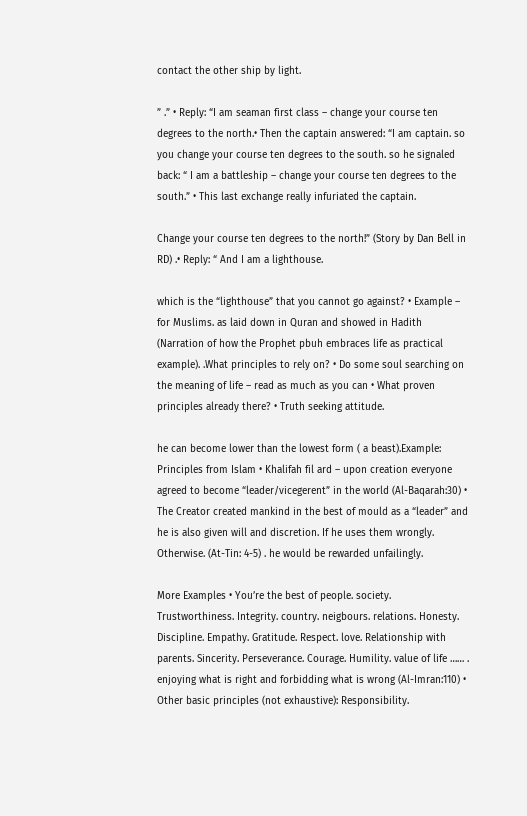contact the other ship by light.

” .” • Reply: “I am seaman first class – change your course ten degrees to the north.• Then the captain answered: “I am captain. so you change your course ten degrees to the south. so he signaled back: “ I am a battleship – change your course ten degrees to the south.” • This last exchange really infuriated the captain.

Change your course ten degrees to the north!” (Story by Dan Bell in RD) .• Reply: “ And I am a lighthouse.

which is the “lighthouse” that you cannot go against? • Example – for Muslims. as laid down in Quran and showed in Hadith (Narration of how the Prophet pbuh embraces life as practical example). .What principles to rely on? • Do some soul searching on the meaning of life – read as much as you can • What proven principles already there? • Truth seeking attitude.

he can become lower than the lowest form ( a beast).Example: Principles from Islam • Khalifah fil ard – upon creation everyone agreed to become “leader/vicegerent” in the world (Al-Baqarah:30) • The Creator created mankind in the best of mould as a “leader” and he is also given will and discretion. If he uses them wrongly. Otherwise. (At-Tin: 4-5) . he would be rewarded unfailingly.

More Examples • You’re the best of people. society. Trustworthiness. Integrity. country. neigbours. relations. Honesty. Discipline. Empathy. Gratitude. Respect. love. Relationship with parents. Sincerity. Perseverance. Courage. Humility. value of life …… . enjoying what is right and forbidding what is wrong (Al-Imran:110) • Other basic principles (not exhaustive): Responsibility.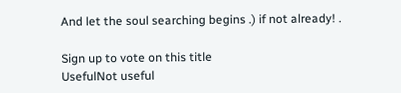And let the soul searching begins .) if not already! .

Sign up to vote on this title
UsefulNot useful